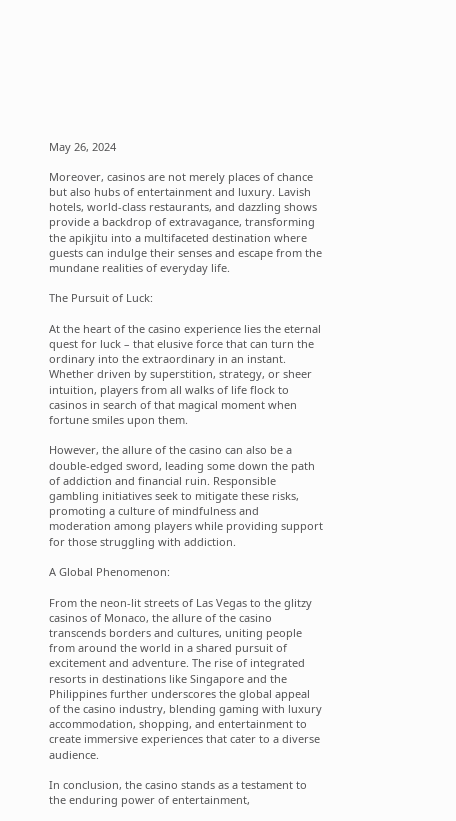May 26, 2024

Moreover, casinos are not merely places of chance but also hubs of entertainment and luxury. Lavish hotels, world-class restaurants, and dazzling shows provide a backdrop of extravagance, transforming the apikjitu into a multifaceted destination where guests can indulge their senses and escape from the mundane realities of everyday life.

The Pursuit of Luck:

At the heart of the casino experience lies the eternal quest for luck – that elusive force that can turn the ordinary into the extraordinary in an instant. Whether driven by superstition, strategy, or sheer intuition, players from all walks of life flock to casinos in search of that magical moment when fortune smiles upon them.

However, the allure of the casino can also be a double-edged sword, leading some down the path of addiction and financial ruin. Responsible gambling initiatives seek to mitigate these risks, promoting a culture of mindfulness and moderation among players while providing support for those struggling with addiction.

A Global Phenomenon:

From the neon-lit streets of Las Vegas to the glitzy casinos of Monaco, the allure of the casino transcends borders and cultures, uniting people from around the world in a shared pursuit of excitement and adventure. The rise of integrated resorts in destinations like Singapore and the Philippines further underscores the global appeal of the casino industry, blending gaming with luxury accommodation, shopping, and entertainment to create immersive experiences that cater to a diverse audience.

In conclusion, the casino stands as a testament to the enduring power of entertainment,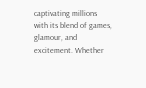captivating millions with its blend of games, glamour, and excitement. Whether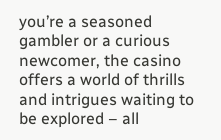you’re a seasoned gambler or a curious newcomer, the casino offers a world of thrills and intrigues waiting to be explored – all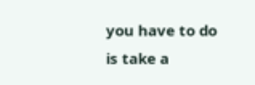you have to do is take a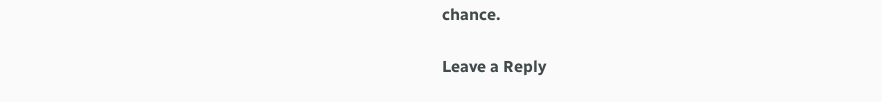chance.

Leave a Reply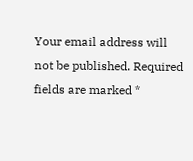Your email address will not be published. Required fields are marked *